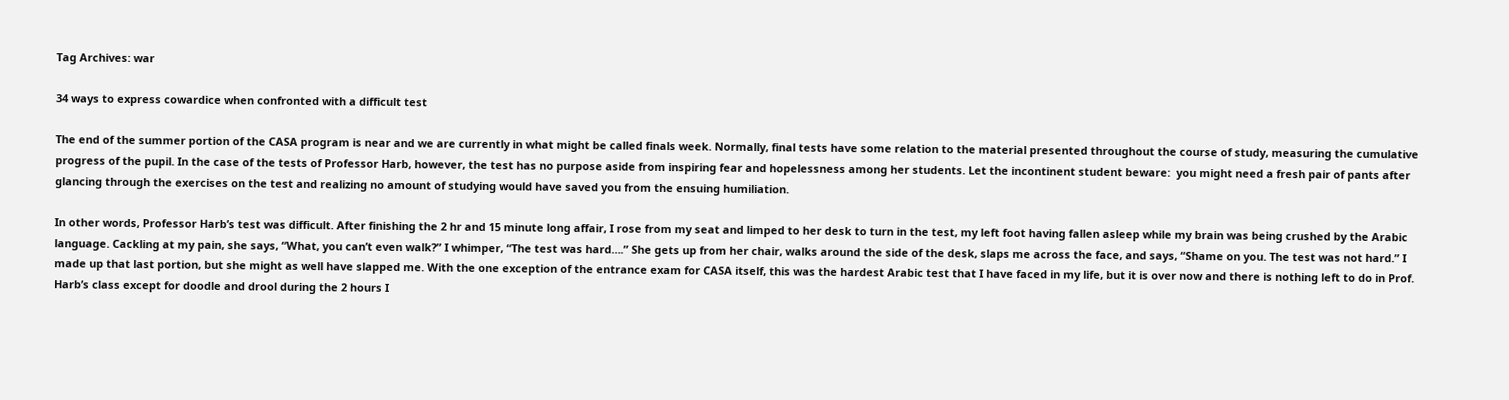Tag Archives: war

34 ways to express cowardice when confronted with a difficult test

The end of the summer portion of the CASA program is near and we are currently in what might be called finals week. Normally, final tests have some relation to the material presented throughout the course of study, measuring the cumulative progress of the pupil. In the case of the tests of Professor Harb, however, the test has no purpose aside from inspiring fear and hopelessness among her students. Let the incontinent student beware:  you might need a fresh pair of pants after glancing through the exercises on the test and realizing no amount of studying would have saved you from the ensuing humiliation.

In other words, Professor Harb’s test was difficult. After finishing the 2 hr and 15 minute long affair, I rose from my seat and limped to her desk to turn in the test, my left foot having fallen asleep while my brain was being crushed by the Arabic language. Cackling at my pain, she says, “What, you can’t even walk?” I whimper, “The test was hard….” She gets up from her chair, walks around the side of the desk, slaps me across the face, and says, “Shame on you. The test was not hard.” I made up that last portion, but she might as well have slapped me. With the one exception of the entrance exam for CASA itself, this was the hardest Arabic test that I have faced in my life, but it is over now and there is nothing left to do in Prof. Harb’s class except for doodle and drool during the 2 hours I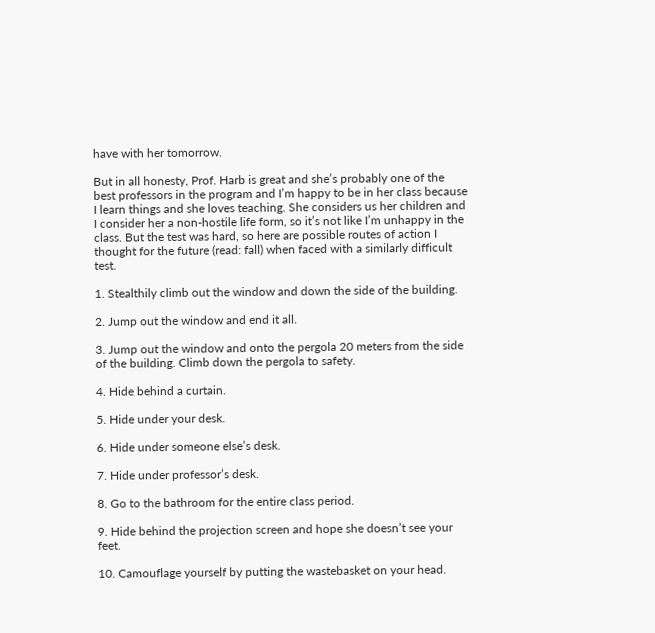have with her tomorrow.

But in all honesty, Prof. Harb is great and she’s probably one of the best professors in the program and I’m happy to be in her class because I learn things and she loves teaching. She considers us her children and I consider her a non-hostile life form, so it’s not like I’m unhappy in the class. But the test was hard, so here are possible routes of action I thought for the future (read: fall) when faced with a similarly difficult test.

1. Stealthily climb out the window and down the side of the building.

2. Jump out the window and end it all.

3. Jump out the window and onto the pergola 20 meters from the side of the building. Climb down the pergola to safety.

4. Hide behind a curtain.

5. Hide under your desk.

6. Hide under someone else’s desk.

7. Hide under professor’s desk.

8. Go to the bathroom for the entire class period.

9. Hide behind the projection screen and hope she doesn’t see your feet.

10. Camouflage yourself by putting the wastebasket on your head.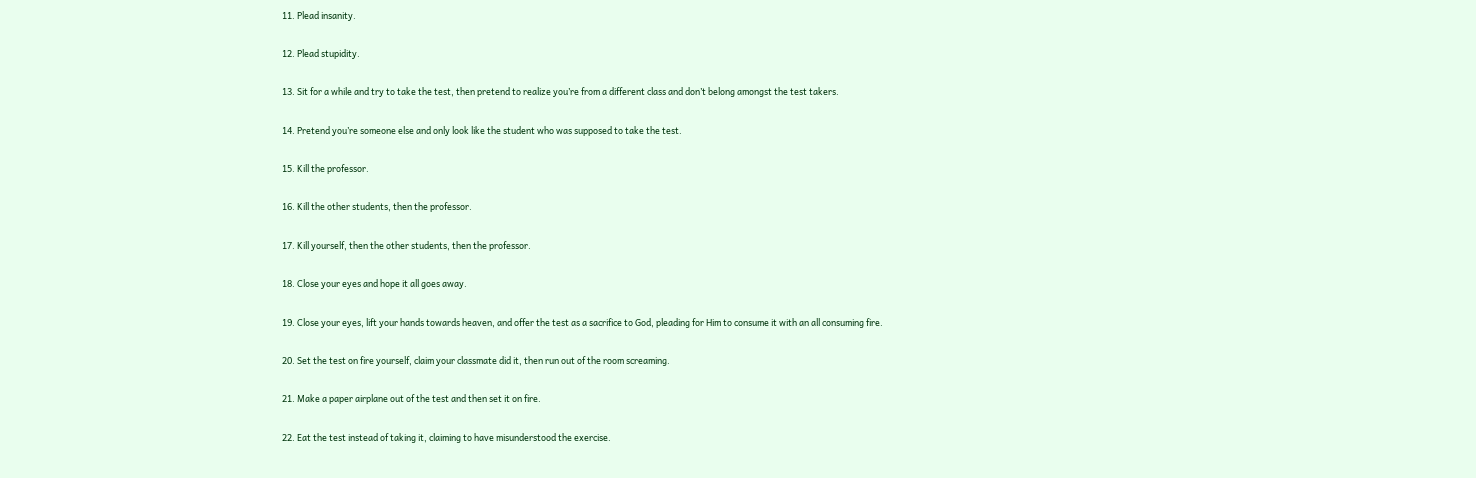11. Plead insanity.

12. Plead stupidity.

13. Sit for a while and try to take the test, then pretend to realize you’re from a different class and don’t belong amongst the test takers.

14. Pretend you’re someone else and only look like the student who was supposed to take the test.

15. Kill the professor.

16. Kill the other students, then the professor.

17. Kill yourself, then the other students, then the professor.

18. Close your eyes and hope it all goes away.

19. Close your eyes, lift your hands towards heaven, and offer the test as a sacrifice to God, pleading for Him to consume it with an all consuming fire.

20. Set the test on fire yourself, claim your classmate did it, then run out of the room screaming.

21. Make a paper airplane out of the test and then set it on fire.

22. Eat the test instead of taking it, claiming to have misunderstood the exercise.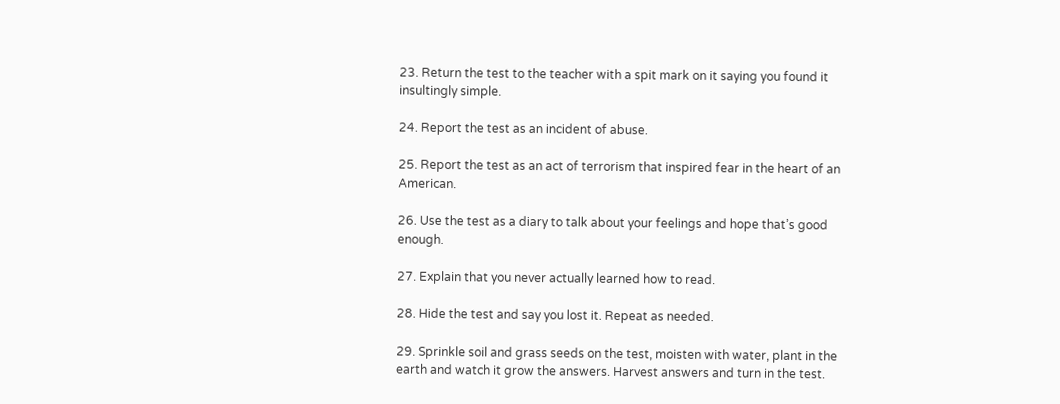23. Return the test to the teacher with a spit mark on it saying you found it insultingly simple.

24. Report the test as an incident of abuse.

25. Report the test as an act of terrorism that inspired fear in the heart of an American.

26. Use the test as a diary to talk about your feelings and hope that’s good enough.

27. Explain that you never actually learned how to read.

28. Hide the test and say you lost it. Repeat as needed.

29. Sprinkle soil and grass seeds on the test, moisten with water, plant in the earth and watch it grow the answers. Harvest answers and turn in the test.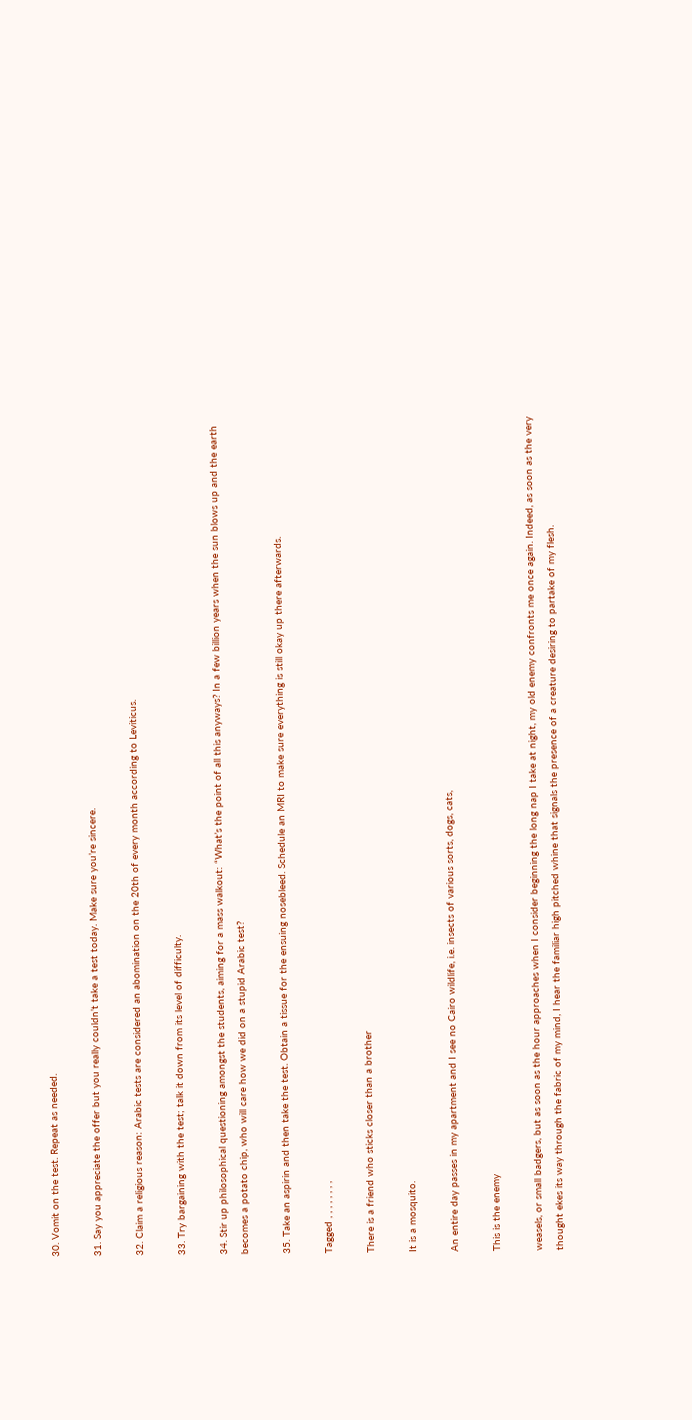30. Vomit on the test. Repeat as needed.

31. Say you appreciate the offer but you really couldn’t take a test today. Make sure you’re sincere.

32. Claim a religious reason: Arabic tests are considered an abomination on the 20th of every month according to Leviticus.

33. Try bargaining with the test; talk it down from its level of difficulty.

34. Stir up philosophical questioning amongst the students, aiming for a mass walkout: “What’s the point of all this anyways? In a few billion years when the sun blows up and the earth becomes a potato chip, who will care how we did on a stupid Arabic test?

35. Take an aspirin and then take the test. Obtain a tissue for the ensuing nosebleed. Schedule an MRI to make sure everything is still okay up there afterwards.

Tagged , , , , , , , ,

There is a friend who sticks closer than a brother

It is a mosquito.

An entire day passes in my apartment and I see no Cairo wildlife, i.e. insects of various sorts, dogs, cats,

This is the enemy

weasels, or small badgers, but as soon as the hour approaches when I consider beginning the long nap I take at night, my old enemy confronts me once again. Indeed, as soon as the very thought ekes its way through the fabric of my mind, I hear the familiar high pitched whine that signals the presence of a creature desiring to partake of my flesh.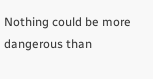Nothing could be more dangerous than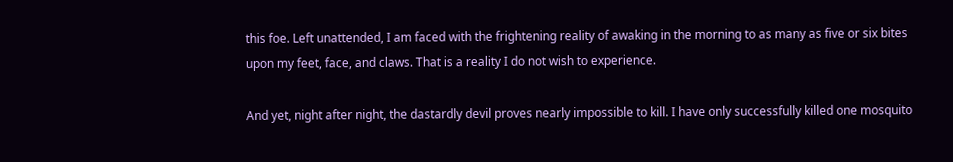this foe. Left unattended, I am faced with the frightening reality of awaking in the morning to as many as five or six bites upon my feet, face, and claws. That is a reality I do not wish to experience.

And yet, night after night, the dastardly devil proves nearly impossible to kill. I have only successfully killed one mosquito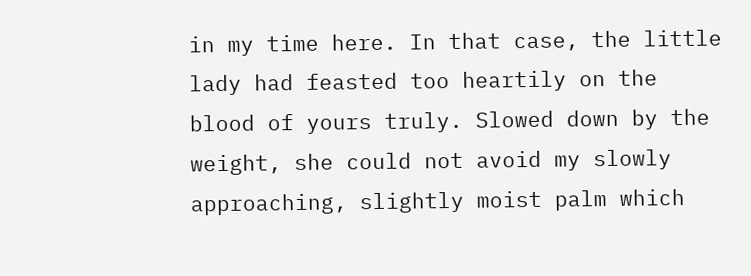in my time here. In that case, the little lady had feasted too heartily on the blood of yours truly. Slowed down by the weight, she could not avoid my slowly approaching, slightly moist palm which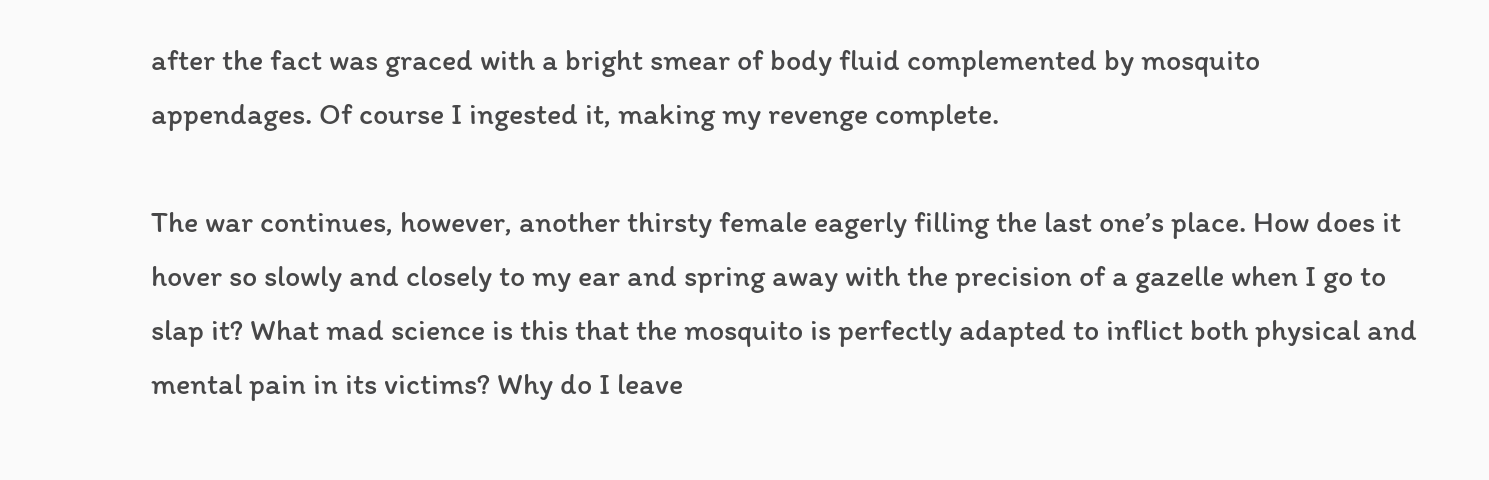after the fact was graced with a bright smear of body fluid complemented by mosquito appendages. Of course I ingested it, making my revenge complete.

The war continues, however, another thirsty female eagerly filling the last one’s place. How does it hover so slowly and closely to my ear and spring away with the precision of a gazelle when I go to slap it? What mad science is this that the mosquito is perfectly adapted to inflict both physical and mental pain in its victims? Why do I leave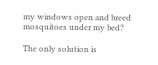my windows open and breed mosquitoes under my bed?

The only solution is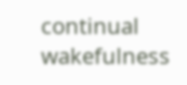continual wakefulness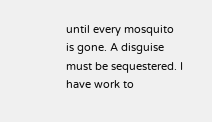until every mosquito is gone. A disguise must be sequestered. I have work to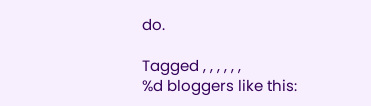do.

Tagged , , , , , ,
%d bloggers like this: